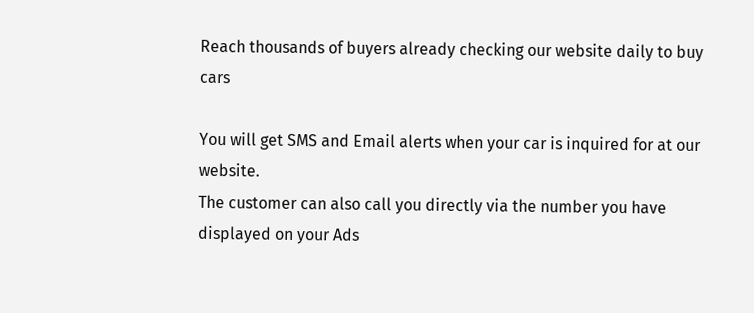Reach thousands of buyers already checking our website daily to buy cars

You will get SMS and Email alerts when your car is inquired for at our website.
The customer can also call you directly via the number you have displayed on your Ads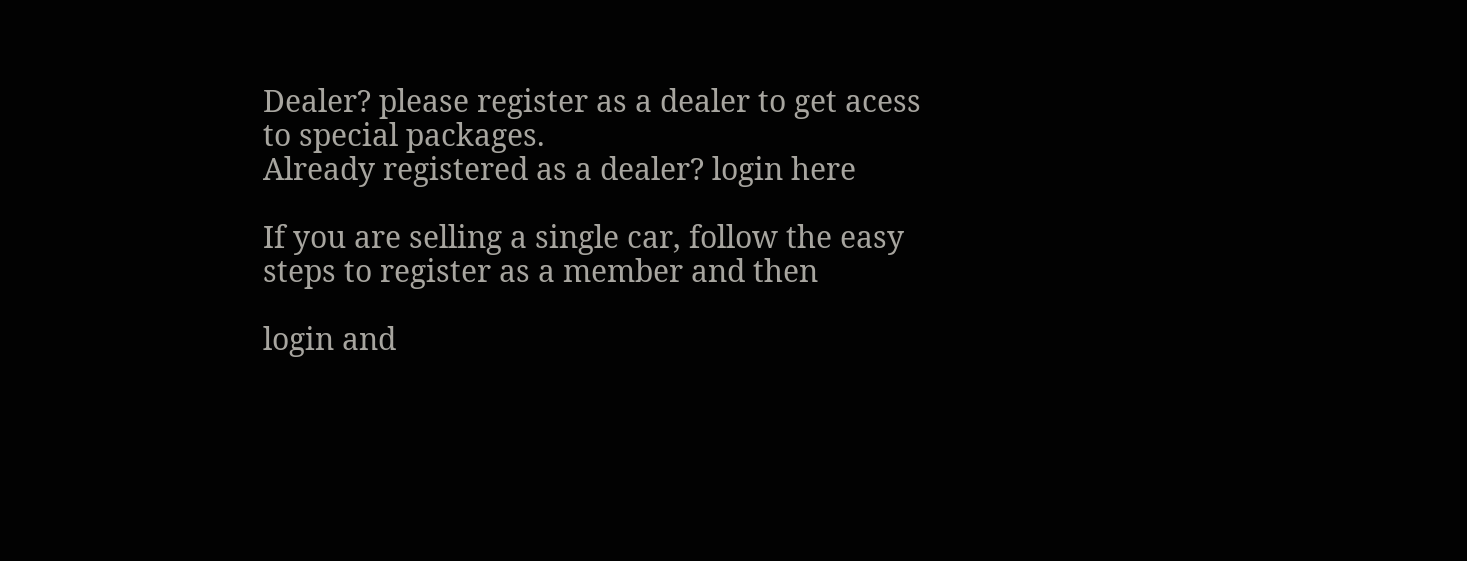Dealer? please register as a dealer to get acess to special packages.
Already registered as a dealer? login here

If you are selling a single car, follow the easy steps to register as a member and then

login and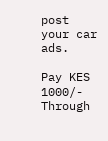post your car ads.

Pay KES 1000/- Through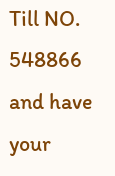Till NO. 548866 and have your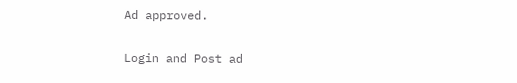Ad approved.

Login and Post ad